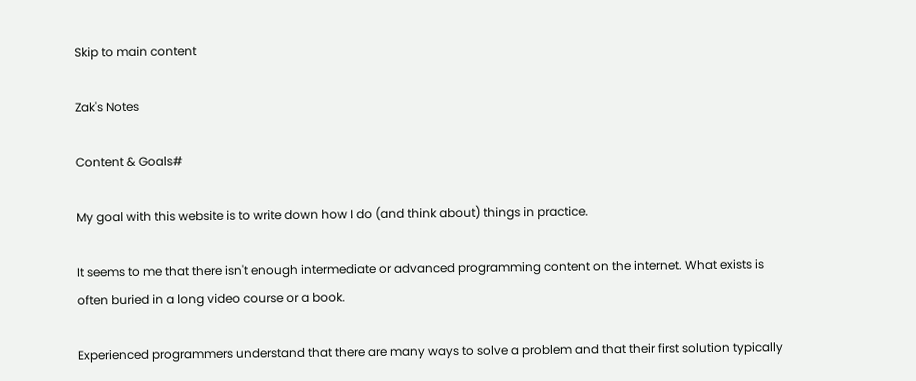Skip to main content

Zak's Notes

Content & Goals#

My goal with this website is to write down how I do (and think about) things in practice.

It seems to me that there isn't enough intermediate or advanced programming content on the internet. What exists is often buried in a long video course or a book.

Experienced programmers understand that there are many ways to solve a problem and that their first solution typically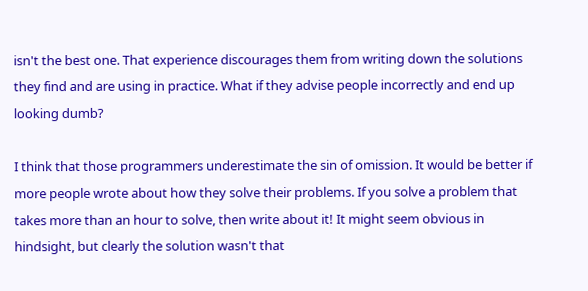isn't the best one. That experience discourages them from writing down the solutions they find and are using in practice. What if they advise people incorrectly and end up looking dumb?

I think that those programmers underestimate the sin of omission. It would be better if more people wrote about how they solve their problems. If you solve a problem that takes more than an hour to solve, then write about it! It might seem obvious in hindsight, but clearly the solution wasn't that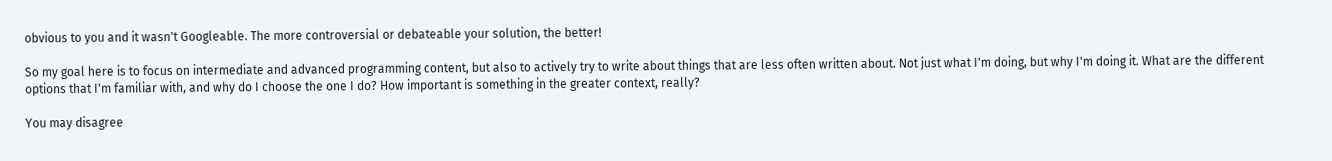obvious to you and it wasn't Googleable. The more controversial or debateable your solution, the better!

So my goal here is to focus on intermediate and advanced programming content, but also to actively try to write about things that are less often written about. Not just what I'm doing, but why I'm doing it. What are the different options that I'm familiar with, and why do I choose the one I do? How important is something in the greater context, really?

You may disagree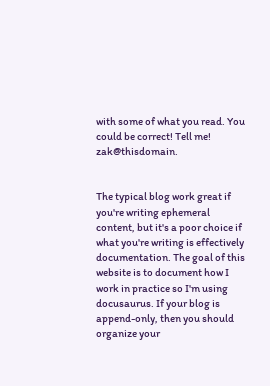with some of what you read. You could be correct! Tell me! zak@thisdomain.


The typical blog work great if you're writing ephemeral content, but it's a poor choice if what you're writing is effectively documentation. The goal of this website is to document how I work in practice so I'm using docusaurus. If your blog is append-only, then you should organize your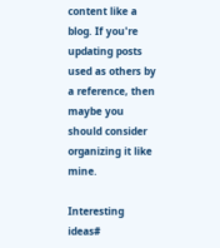content like a blog. If you're updating posts used as others by a reference, then maybe you should consider organizing it like mine.

Interesting ideas#